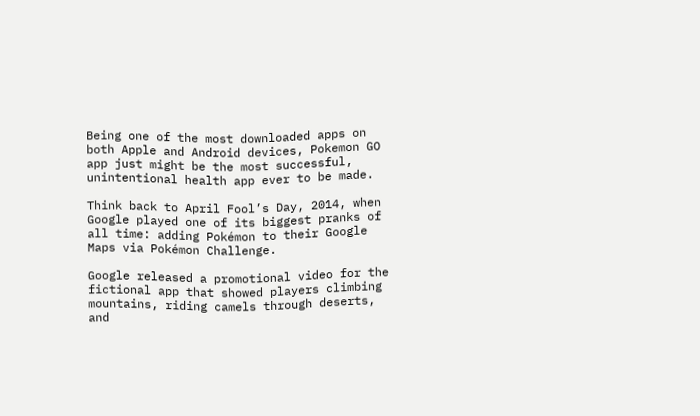Being one of the most downloaded apps on both Apple and Android devices, Pokemon GO app just might be the most successful, unintentional health app ever to be made.

Think back to April Fool’s Day, 2014, when Google played one of its biggest pranks of all time: adding Pokémon to their Google Maps via Pokémon Challenge.

Google released a promotional video for the fictional app that showed players climbing mountains, riding camels through deserts, and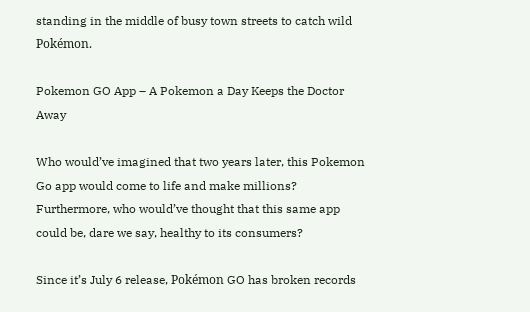standing in the middle of busy town streets to catch wild Pokémon.

Pokemon GO App – A Pokemon a Day Keeps the Doctor Away

Who would’ve imagined that two years later, this Pokemon Go app would come to life and make millions? Furthermore, who would’ve thought that this same app could be, dare we say, healthy to its consumers?

Since it’s July 6 release, Pokémon GO has broken records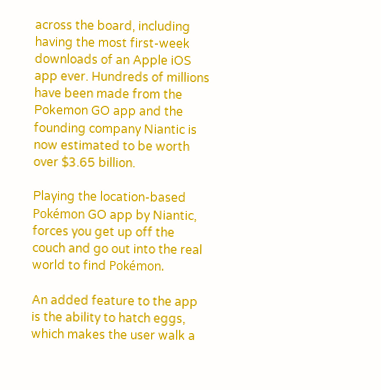across the board, including having the most first-week downloads of an Apple iOS app ever. Hundreds of millions have been made from the Pokemon GO app and the founding company Niantic is now estimated to be worth over $3.65 billion.

Playing the location-based Pokémon GO app by Niantic, forces you get up off the couch and go out into the real world to find Pokémon.

An added feature to the app is the ability to hatch eggs, which makes the user walk a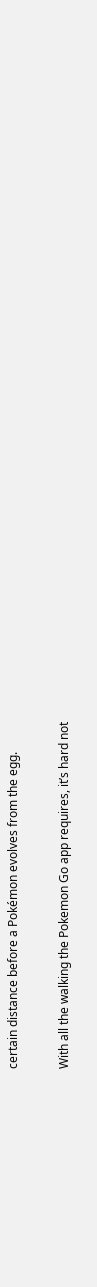certain distance before a Pokémon evolves from the egg.

With all the walking the Pokemon Go app requires, it’s hard not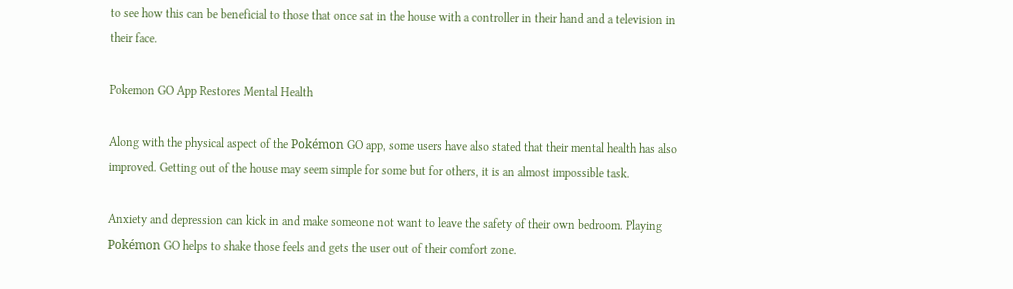to see how this can be beneficial to those that once sat in the house with a controller in their hand and a television in their face.

Pokemon GO App Restores Mental Health

Along with the physical aspect of the Pokémon GO app, some users have also stated that their mental health has also improved. Getting out of the house may seem simple for some but for others, it is an almost impossible task.

Anxiety and depression can kick in and make someone not want to leave the safety of their own bedroom. Playing Pokémon GO helps to shake those feels and gets the user out of their comfort zone.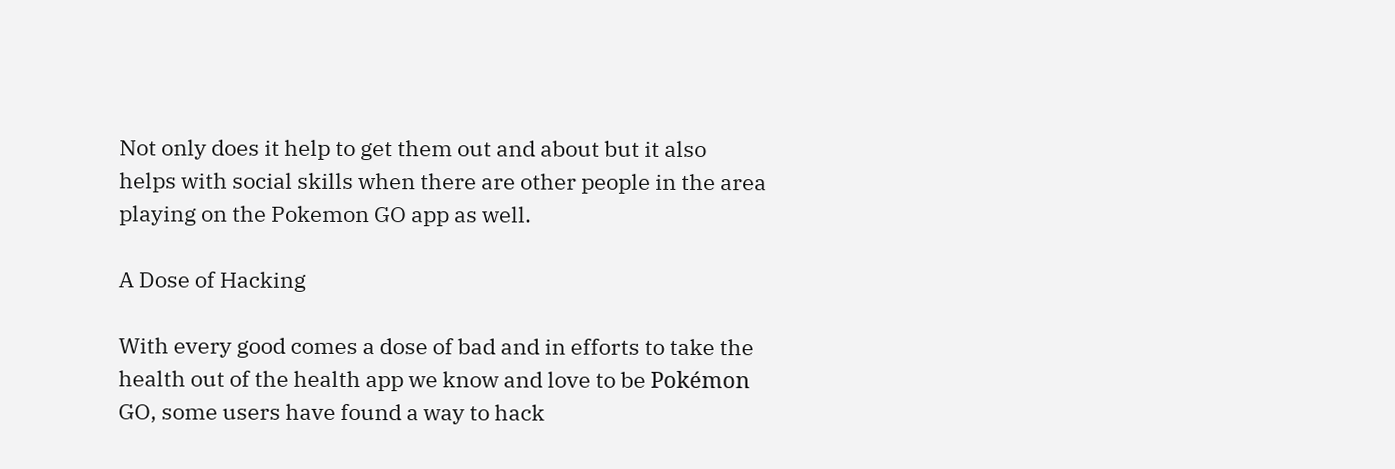Not only does it help to get them out and about but it also helps with social skills when there are other people in the area playing on the Pokemon GO app as well.

A Dose of Hacking

With every good comes a dose of bad and in efforts to take the health out of the health app we know and love to be Pokémon GO, some users have found a way to hack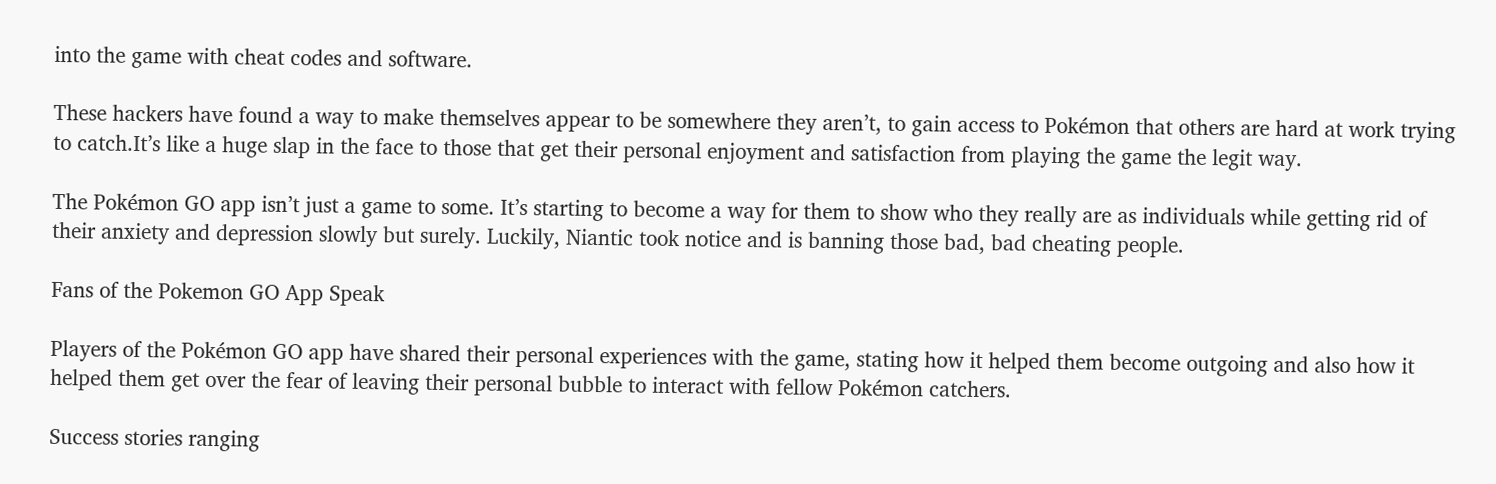into the game with cheat codes and software.

These hackers have found a way to make themselves appear to be somewhere they aren’t, to gain access to Pokémon that others are hard at work trying to catch.It’s like a huge slap in the face to those that get their personal enjoyment and satisfaction from playing the game the legit way.

The Pokémon GO app isn’t just a game to some. It’s starting to become a way for them to show who they really are as individuals while getting rid of their anxiety and depression slowly but surely. Luckily, Niantic took notice and is banning those bad, bad cheating people.

Fans of the Pokemon GO App Speak

Players of the Pokémon GO app have shared their personal experiences with the game, stating how it helped them become outgoing and also how it helped them get over the fear of leaving their personal bubble to interact with fellow Pokémon catchers.

Success stories ranging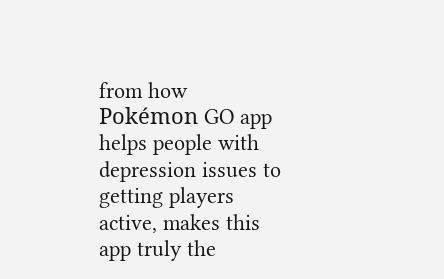from how Pokémon GO app helps people with depression issues to getting players active, makes this app truly the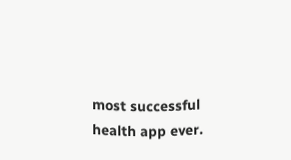most successful health app ever.